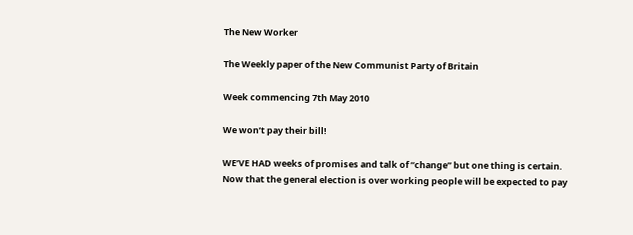The New Worker

The Weekly paper of the New Communist Party of Britain

Week commencing 7th May 2010

We won’t pay their bill!

WE’VE HAD weeks of promises and talk of “change” but one thing is certain. Now that the general election is over working people will be expected to pay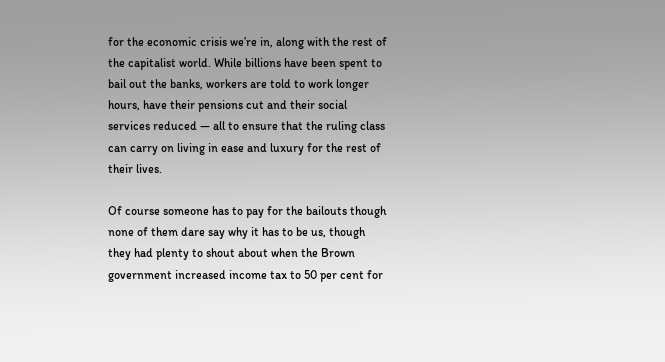for the economic crisis we’re in, along with the rest of the capitalist world. While billions have been spent to bail out the banks, workers are told to work longer hours, have their pensions cut and their social services reduced — all to ensure that the ruling class can carry on living in ease and luxury for the rest of their lives.

Of course someone has to pay for the bailouts though none of them dare say why it has to be us, though they had plenty to shout about when the Brown government increased income tax to 50 per cent for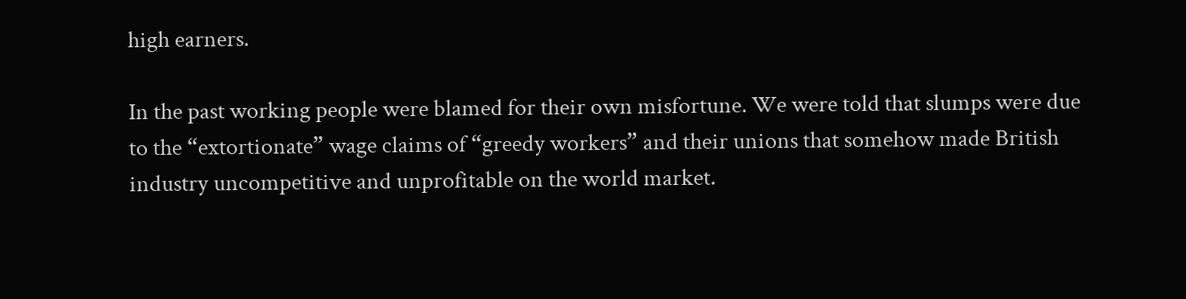high earners.

In the past working people were blamed for their own misfortune. We were told that slumps were due to the “extortionate” wage claims of “greedy workers” and their unions that somehow made British industry uncompetitive and unprofitable on the world market.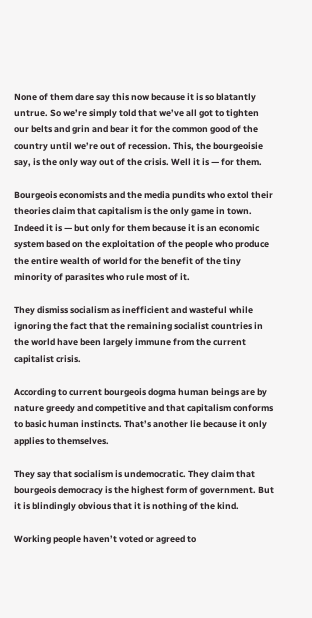None of them dare say this now because it is so blatantly untrue. So we’re simply told that we’ve all got to tighten our belts and grin and bear it for the common good of the country until we’re out of recession. This, the bourgeoisie say, is the only way out of the crisis. Well it is — for them.

Bourgeois economists and the media pundits who extol their theories claim that capitalism is the only game in town. Indeed it is — but only for them because it is an economic system based on the exploitation of the people who produce the entire wealth of world for the benefit of the tiny minority of parasites who rule most of it.

They dismiss socialism as inefficient and wasteful while ignoring the fact that the remaining socialist countries in the world have been largely immune from the current capitalist crisis.

According to current bourgeois dogma human beings are by nature greedy and competitive and that capitalism conforms to basic human instincts. That’s another lie because it only applies to themselves.

They say that socialism is undemocratic. They claim that bourgeois democracy is the highest form of government. But it is blindingly obvious that it is nothing of the kind.

Working people haven’t voted or agreed to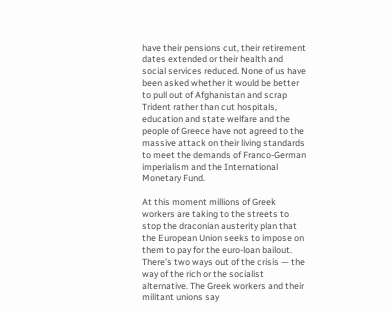have their pensions cut, their retirement dates extended or their health and social services reduced. None of us have been asked whether it would be better to pull out of Afghanistan and scrap Trident rather than cut hospitals, education and state welfare and the people of Greece have not agreed to the massive attack on their living standards to meet the demands of Franco-German imperialism and the International Monetary Fund.

At this moment millions of Greek workers are taking to the streets to stop the draconian austerity plan that the European Union seeks to impose on them to pay for the euro-loan bailout. There’s two ways out of the crisis — the way of the rich or the socialist alternative. The Greek workers and their militant unions say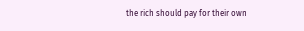the rich should pay for their own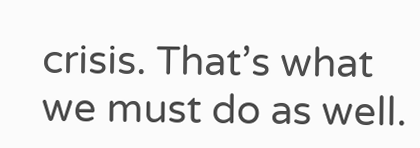crisis. That’s what we must do as well.